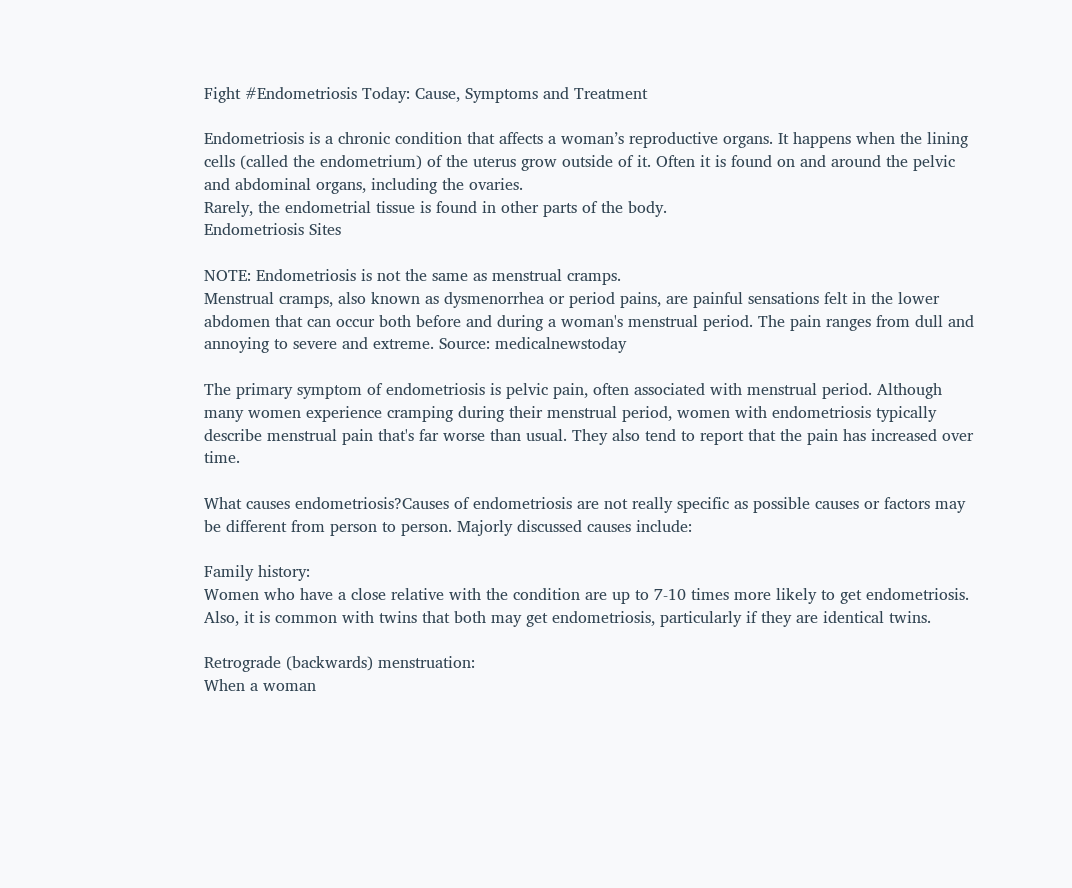Fight #Endometriosis Today: Cause, Symptoms and Treatment

Endometriosis is a chronic condition that affects a woman’s reproductive organs. It happens when the lining cells (called the endometrium) of the uterus grow outside of it. Often it is found on and around the pelvic and abdominal organs, including the ovaries.
Rarely, the endometrial tissue is found in other parts of the body.
Endometriosis Sites

NOTE: Endometriosis is not the same as menstrual cramps.
Menstrual cramps, also known as dysmenorrhea or period pains, are painful sensations felt in the lower abdomen that can occur both before and during a woman's menstrual period. The pain ranges from dull and annoying to severe and extreme. Source: medicalnewstoday

The primary symptom of endometriosis is pelvic pain, often associated with menstrual period. Although many women experience cramping during their menstrual period, women with endometriosis typically describe menstrual pain that's far worse than usual. They also tend to report that the pain has increased over time.

What causes endometriosis?Causes of endometriosis are not really specific as possible causes or factors may be different from person to person. Majorly discussed causes include:

Family history:
Women who have a close relative with the condition are up to 7-10 times more likely to get endometriosis. Also, it is common with twins that both may get endometriosis, particularly if they are identical twins.

Retrograde (backwards) menstruation:
When a woman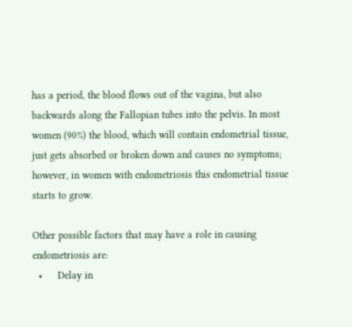has a period, the blood flows out of the vagina, but also backwards along the Fallopian tubes into the pelvis. In most women (90%) the blood, which will contain endometrial tissue, just gets absorbed or broken down and causes no symptoms; however, in women with endometriosis this endometrial tissue starts to grow.

Other possible factors that may have a role in causing endometriosis are:
  •     Delay in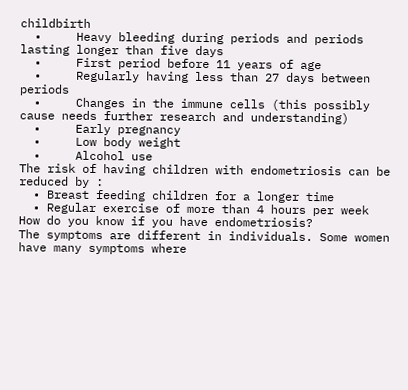childbirth
  •     Heavy bleeding during periods and periods lasting longer than five days
  •     First period before 11 years of age
  •     Regularly having less than 27 days between periods
  •     Changes in the immune cells (this possibly cause needs further research and understanding)
  •     Early pregnancy
  •     Low body weight
  •     Alcohol use
The risk of having children with endometriosis can be reduced by :
  • Breast feeding children for a longer time
  • Regular exercise of more than 4 hours per week
How do you know if you have endometriosis?
The symptoms are different in individuals. Some women have many symptoms where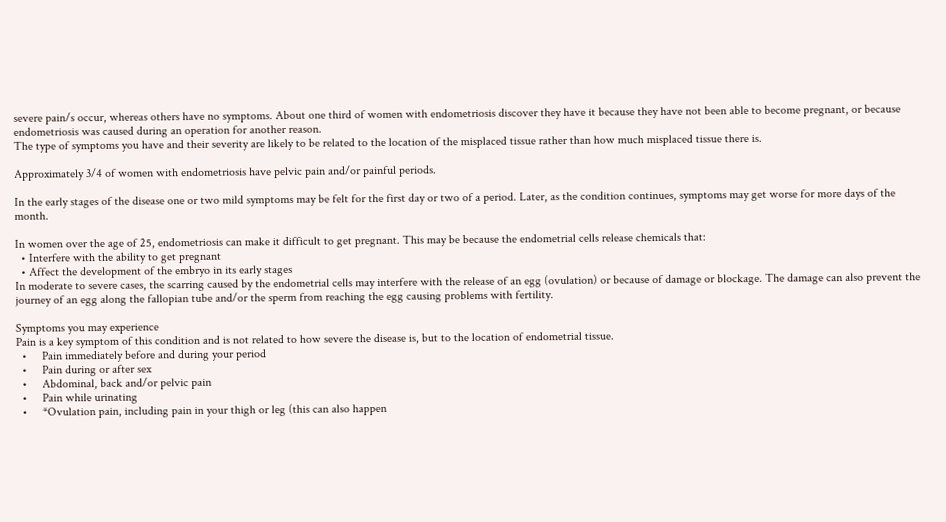severe pain/s occur, whereas others have no symptoms. About one third of women with endometriosis discover they have it because they have not been able to become pregnant, or because endometriosis was caused during an operation for another reason.
The type of symptoms you have and their severity are likely to be related to the location of the misplaced tissue rather than how much misplaced tissue there is.

Approximately 3/4 of women with endometriosis have pelvic pain and/or painful periods.

In the early stages of the disease one or two mild symptoms may be felt for the first day or two of a period. Later, as the condition continues, symptoms may get worse for more days of the month.

In women over the age of 25, endometriosis can make it difficult to get pregnant. This may be because the endometrial cells release chemicals that:
  • Interfere with the ability to get pregnant
  • Affect the development of the embryo in its early stages
In moderate to severe cases, the scarring caused by the endometrial cells may interfere with the release of an egg (ovulation) or because of damage or blockage. The damage can also prevent the journey of an egg along the fallopian tube and/or the sperm from reaching the egg causing problems with fertility.

Symptoms you may experience
Pain is a key symptom of this condition and is not related to how severe the disease is, but to the location of endometrial tissue.
  •     Pain immediately before and during your period
  •     Pain during or after sex
  •     Abdominal, back and/or pelvic pain
  •     Pain while urinating
  •     *Ovulation pain, including pain in your thigh or leg (this can also happen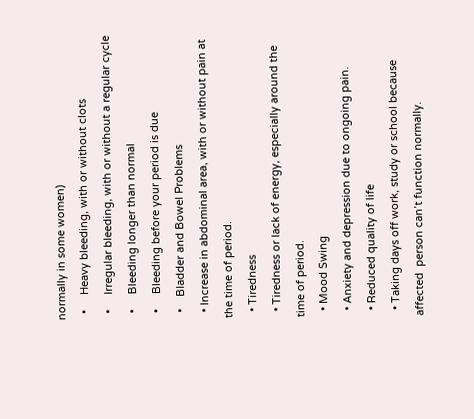normally in some women)
  •     Heavy bleeding, with or without clots
  •     Irregular bleeding, with or without a regular cycle
  •     Bleeding longer than normal
  •     Bleeding before your period is due
  •    Bladder and Bowel Problems
  • Increase in abdominal area, with or without pain at the time of period.
  • Tiredness
  • Tiredness or lack of energy, especially around the time of period.
  • Mood Swing
  • Anxiety and depression due to ongoing pain.
  • Reduced quality of life
  • Taking days off work, study or school because affected  person can’t function normally.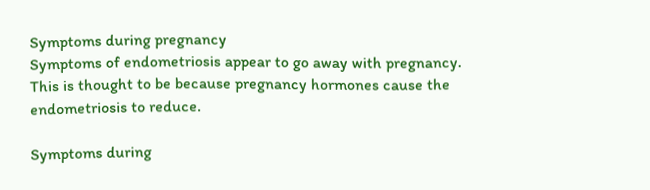Symptoms during pregnancy
Symptoms of endometriosis appear to go away with pregnancy. This is thought to be because pregnancy hormones cause the endometriosis to reduce.

Symptoms during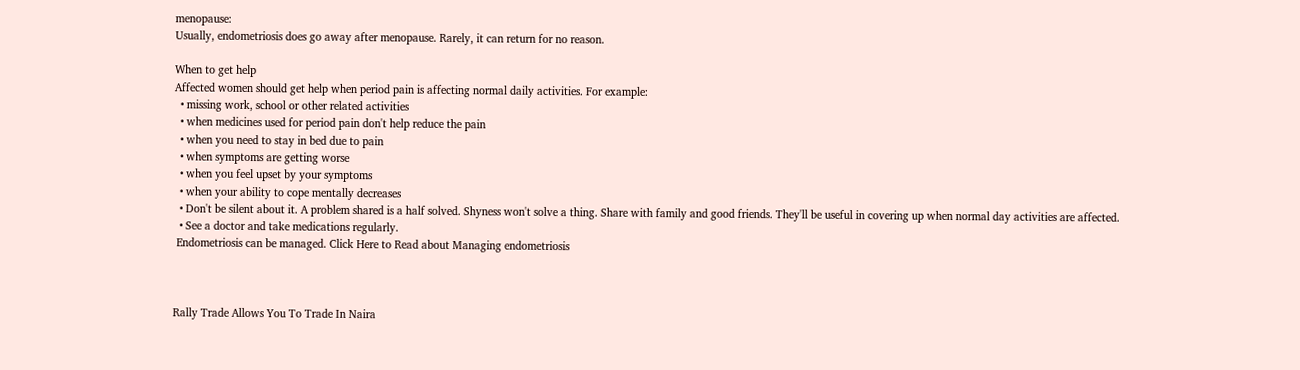menopause:
Usually, endometriosis does go away after menopause. Rarely, it can return for no reason.

When to get help
Affected women should get help when period pain is affecting normal daily activities. For example:
  • missing work, school or other related activities
  • when medicines used for period pain don't help reduce the pain
  • when you need to stay in bed due to pain
  • when symptoms are getting worse
  • when you feel upset by your symptoms
  • when your ability to cope mentally decreases
  • Don't be silent about it. A problem shared is a half solved. Shyness won't solve a thing. Share with family and good friends. They'll be useful in covering up when normal day activities are affected.
  • See a doctor and take medications regularly.
 Endometriosis can be managed. Click Here to Read about Managing endometriosis



Rally Trade Allows You To Trade In Naira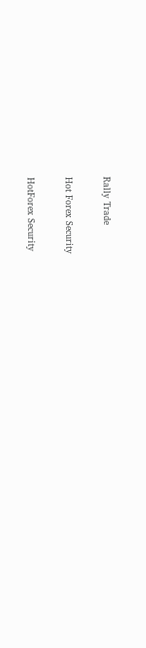Rally Trade

Hot Forex Security

HotForex Security